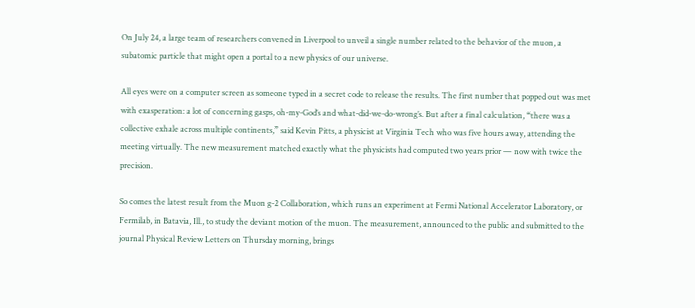On July 24, a large team of researchers convened in Liverpool to unveil a single number related to the behavior of the muon, a subatomic particle that might open a portal to a new physics of our universe.

All eyes were on a computer screen as someone typed in a secret code to release the results. The first number that popped out was met with exasperation: a lot of concerning gasps, oh-my-God’s and what-did-we-do-wrong’s. But after a final calculation, “there was a collective exhale across multiple continents,” said Kevin Pitts, a physicist at Virginia Tech who was five hours away, attending the meeting virtually. The new measurement matched exactly what the physicists had computed two years prior — now with twice the precision.

So comes the latest result from the Muon g-2 Collaboration, which runs an experiment at Fermi National Accelerator Laboratory, or Fermilab, in Batavia, Ill., to study the deviant motion of the muon. The measurement, announced to the public and submitted to the journal Physical Review Letters on Thursday morning, brings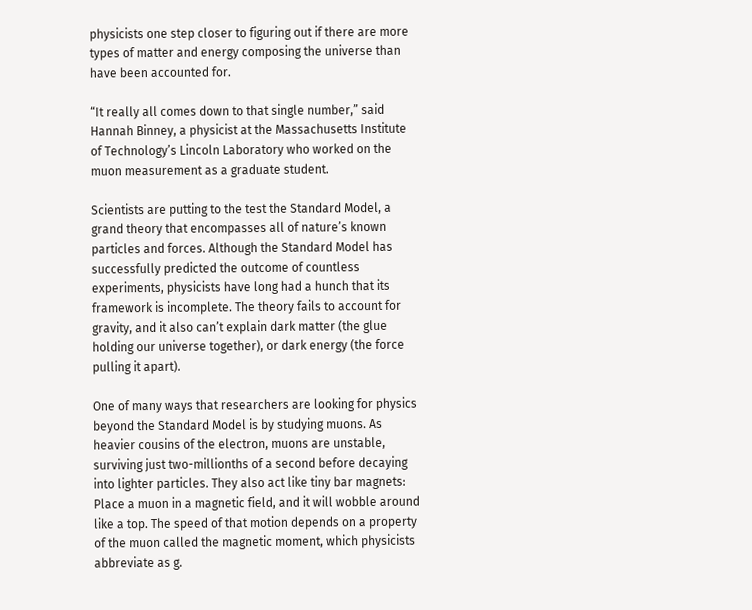physicists one step closer to figuring out if there are more types of matter and energy composing the universe than have been accounted for.

“It really all comes down to that single number,” said Hannah Binney, a physicist at the Massachusetts Institute of Technology’s Lincoln Laboratory who worked on the muon measurement as a graduate student.

Scientists are putting to the test the Standard Model, a grand theory that encompasses all of nature’s known particles and forces. Although the Standard Model has successfully predicted the outcome of countless experiments, physicists have long had a hunch that its framework is incomplete. The theory fails to account for gravity, and it also can’t explain dark matter (the glue holding our universe together), or dark energy (the force pulling it apart).

One of many ways that researchers are looking for physics beyond the Standard Model is by studying muons. As heavier cousins of the electron, muons are unstable, surviving just two-millionths of a second before decaying into lighter particles. They also act like tiny bar magnets: Place a muon in a magnetic field, and it will wobble around like a top. The speed of that motion depends on a property of the muon called the magnetic moment, which physicists abbreviate as g.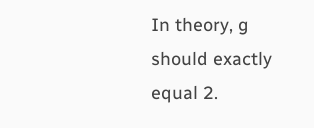In theory, g should exactly equal 2.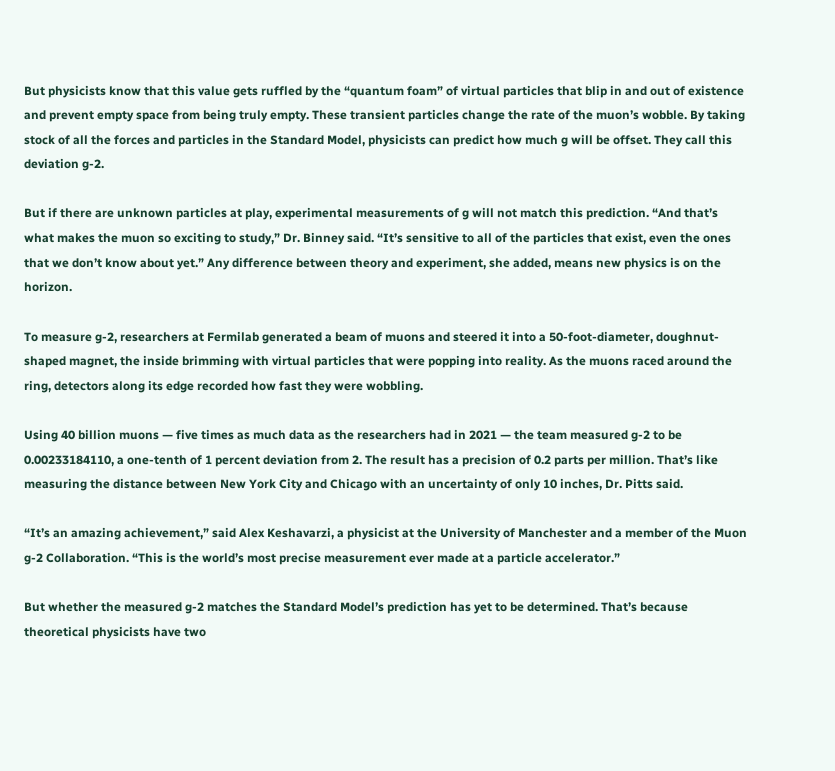But physicists know that this value gets ruffled by the “quantum foam” of virtual particles that blip in and out of existence and prevent empty space from being truly empty. These transient particles change the rate of the muon’s wobble. By taking stock of all the forces and particles in the Standard Model, physicists can predict how much g will be offset. They call this deviation g-2.

But if there are unknown particles at play, experimental measurements of g will not match this prediction. “And that’s what makes the muon so exciting to study,” Dr. Binney said. “It’s sensitive to all of the particles that exist, even the ones that we don’t know about yet.” Any difference between theory and experiment, she added, means new physics is on the horizon.

To measure g-2, researchers at Fermilab generated a beam of muons and steered it into a 50-foot-diameter, doughnut-shaped magnet, the inside brimming with virtual particles that were popping into reality. As the muons raced around the ring, detectors along its edge recorded how fast they were wobbling.

Using 40 billion muons — five times as much data as the researchers had in 2021 — the team measured g-2 to be 0.00233184110, a one-tenth of 1 percent deviation from 2. The result has a precision of 0.2 parts per million. That’s like measuring the distance between New York City and Chicago with an uncertainty of only 10 inches, Dr. Pitts said.

“It’s an amazing achievement,” said Alex Keshavarzi, a physicist at the University of Manchester and a member of the Muon g-2 Collaboration. “This is the world’s most precise measurement ever made at a particle accelerator.”

But whether the measured g-2 matches the Standard Model’s prediction has yet to be determined. That’s because theoretical physicists have two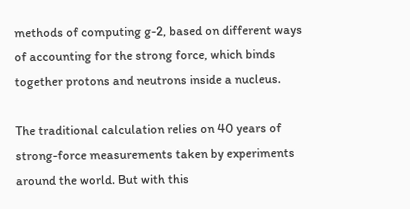methods of computing g-2, based on different ways of accounting for the strong force, which binds together protons and neutrons inside a nucleus.

The traditional calculation relies on 40 years of strong-force measurements taken by experiments around the world. But with this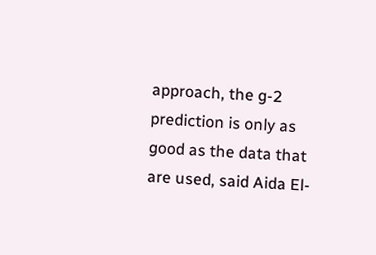approach, the g-2 prediction is only as good as the data that are used, said Aida El-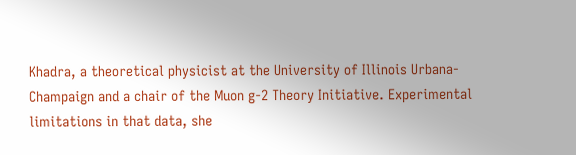Khadra, a theoretical physicist at the University of Illinois Urbana-Champaign and a chair of the Muon g-2 Theory Initiative. Experimental limitations in that data, she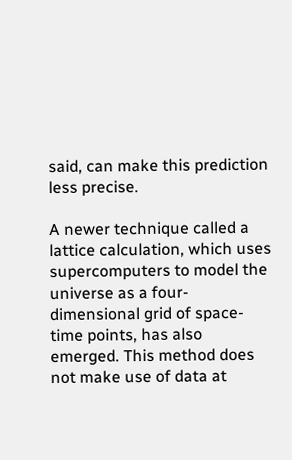said, can make this prediction less precise.

A newer technique called a lattice calculation, which uses supercomputers to model the universe as a four-dimensional grid of space-time points, has also emerged. This method does not make use of data at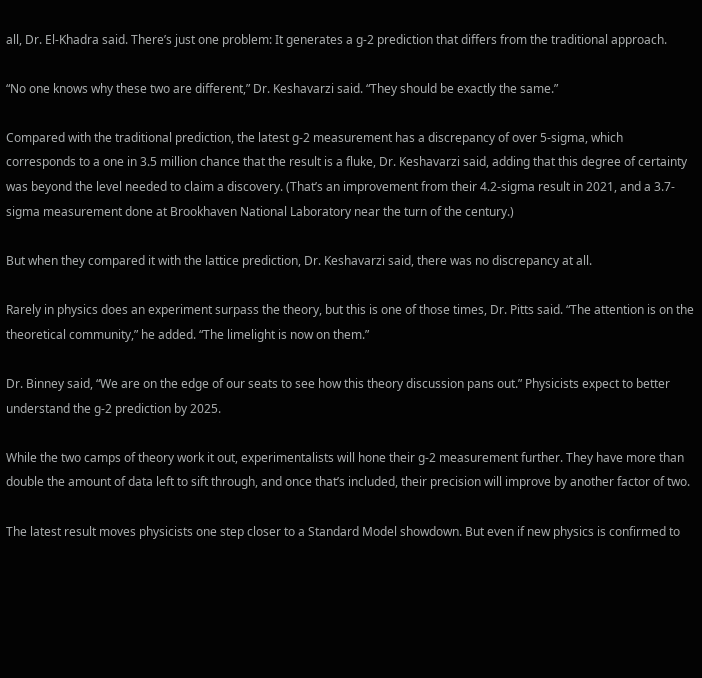all, Dr. El-Khadra said. There’s just one problem: It generates a g-2 prediction that differs from the traditional approach.

“No one knows why these two are different,” Dr. Keshavarzi said. “They should be exactly the same.”

Compared with the traditional prediction, the latest g-2 measurement has a discrepancy of over 5-sigma, which corresponds to a one in 3.5 million chance that the result is a fluke, Dr. Keshavarzi said, adding that this degree of certainty was beyond the level needed to claim a discovery. (That’s an improvement from their 4.2-sigma result in 2021, and a 3.7-sigma measurement done at Brookhaven National Laboratory near the turn of the century.)

But when they compared it with the lattice prediction, Dr. Keshavarzi said, there was no discrepancy at all.

Rarely in physics does an experiment surpass the theory, but this is one of those times, Dr. Pitts said. “The attention is on the theoretical community,” he added. “The limelight is now on them.”

Dr. Binney said, “We are on the edge of our seats to see how this theory discussion pans out.” Physicists expect to better understand the g-2 prediction by 2025.

While the two camps of theory work it out, experimentalists will hone their g-2 measurement further. They have more than double the amount of data left to sift through, and once that’s included, their precision will improve by another factor of two.

The latest result moves physicists one step closer to a Standard Model showdown. But even if new physics is confirmed to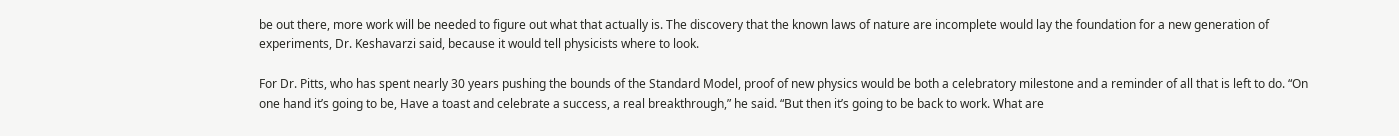be out there, more work will be needed to figure out what that actually is. The discovery that the known laws of nature are incomplete would lay the foundation for a new generation of experiments, Dr. Keshavarzi said, because it would tell physicists where to look.

For Dr. Pitts, who has spent nearly 30 years pushing the bounds of the Standard Model, proof of new physics would be both a celebratory milestone and a reminder of all that is left to do. “On one hand it’s going to be, Have a toast and celebrate a success, a real breakthrough,” he said. “But then it’s going to be back to work. What are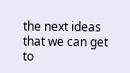the next ideas that we can get to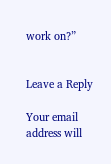work on?”


Leave a Reply

Your email address will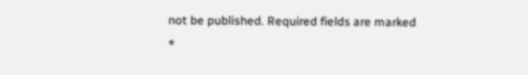not be published. Required fields are marked *